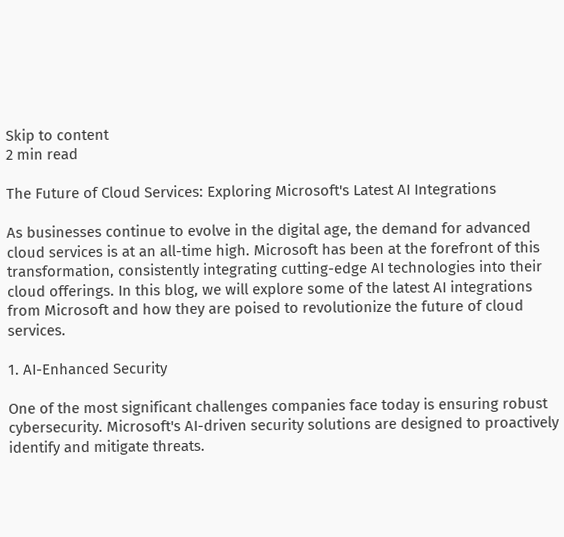Skip to content
2 min read

The Future of Cloud Services: Exploring Microsoft's Latest AI Integrations

As businesses continue to evolve in the digital age, the demand for advanced cloud services is at an all-time high. Microsoft has been at the forefront of this transformation, consistently integrating cutting-edge AI technologies into their cloud offerings. In this blog, we will explore some of the latest AI integrations from Microsoft and how they are poised to revolutionize the future of cloud services.

1. AI-Enhanced Security

One of the most significant challenges companies face today is ensuring robust cybersecurity. Microsoft's AI-driven security solutions are designed to proactively identify and mitigate threats.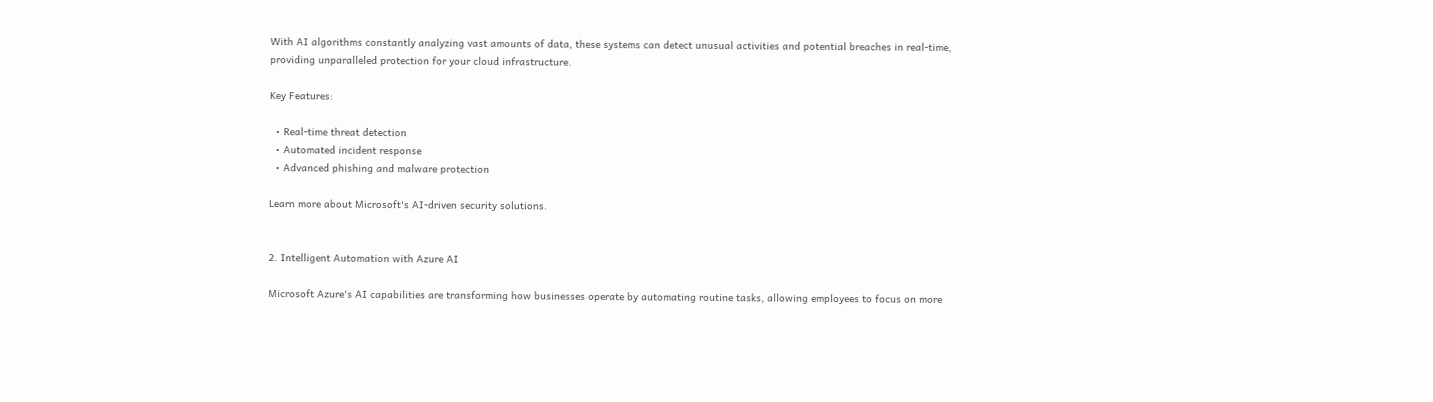With AI algorithms constantly analyzing vast amounts of data, these systems can detect unusual activities and potential breaches in real-time, providing unparalleled protection for your cloud infrastructure.

Key Features:

  • Real-time threat detection
  • Automated incident response
  • Advanced phishing and malware protection

Learn more about Microsoft's AI-driven security solutions.


2. Intelligent Automation with Azure AI

Microsoft Azure's AI capabilities are transforming how businesses operate by automating routine tasks, allowing employees to focus on more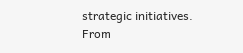strategic initiatives. From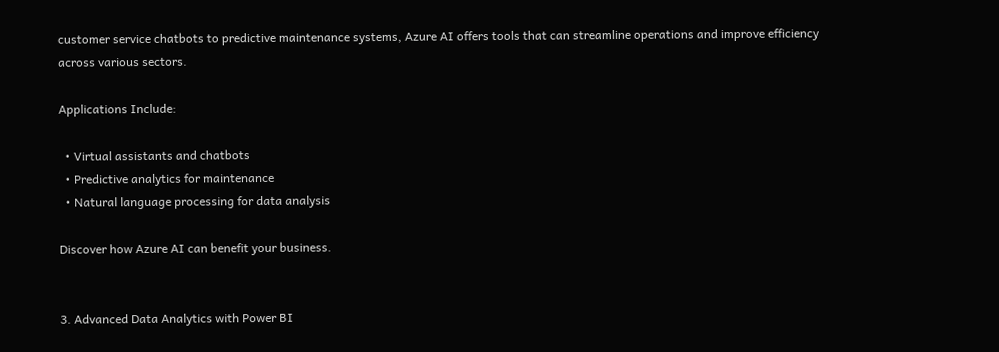customer service chatbots to predictive maintenance systems, Azure AI offers tools that can streamline operations and improve efficiency across various sectors.

Applications Include:

  • Virtual assistants and chatbots
  • Predictive analytics for maintenance
  • Natural language processing for data analysis

Discover how Azure AI can benefit your business.


3. Advanced Data Analytics with Power BI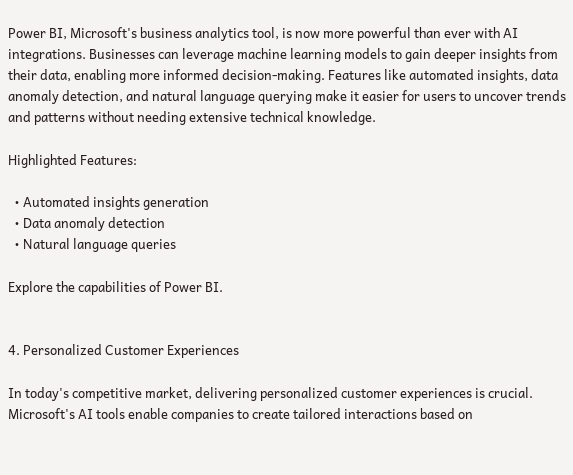Power BI, Microsoft's business analytics tool, is now more powerful than ever with AI integrations. Businesses can leverage machine learning models to gain deeper insights from their data, enabling more informed decision-making. Features like automated insights, data anomaly detection, and natural language querying make it easier for users to uncover trends and patterns without needing extensive technical knowledge.

Highlighted Features:

  • Automated insights generation
  • Data anomaly detection
  • Natural language queries

Explore the capabilities of Power BI.


4. Personalized Customer Experiences

In today's competitive market, delivering personalized customer experiences is crucial. Microsoft's AI tools enable companies to create tailored interactions based on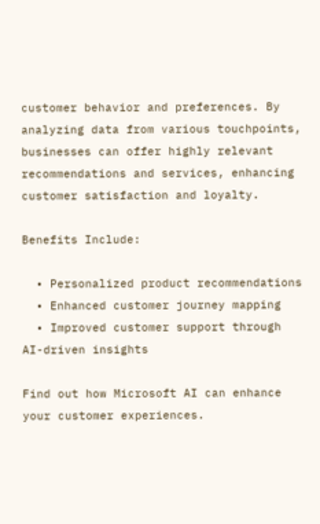customer behavior and preferences. By analyzing data from various touchpoints, businesses can offer highly relevant recommendations and services, enhancing customer satisfaction and loyalty.

Benefits Include:

  • Personalized product recommendations
  • Enhanced customer journey mapping
  • Improved customer support through AI-driven insights

Find out how Microsoft AI can enhance your customer experiences.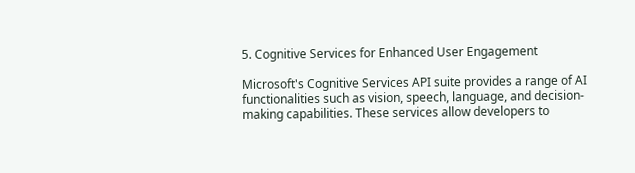5. Cognitive Services for Enhanced User Engagement

Microsoft's Cognitive Services API suite provides a range of AI functionalities such as vision, speech, language, and decision-making capabilities. These services allow developers to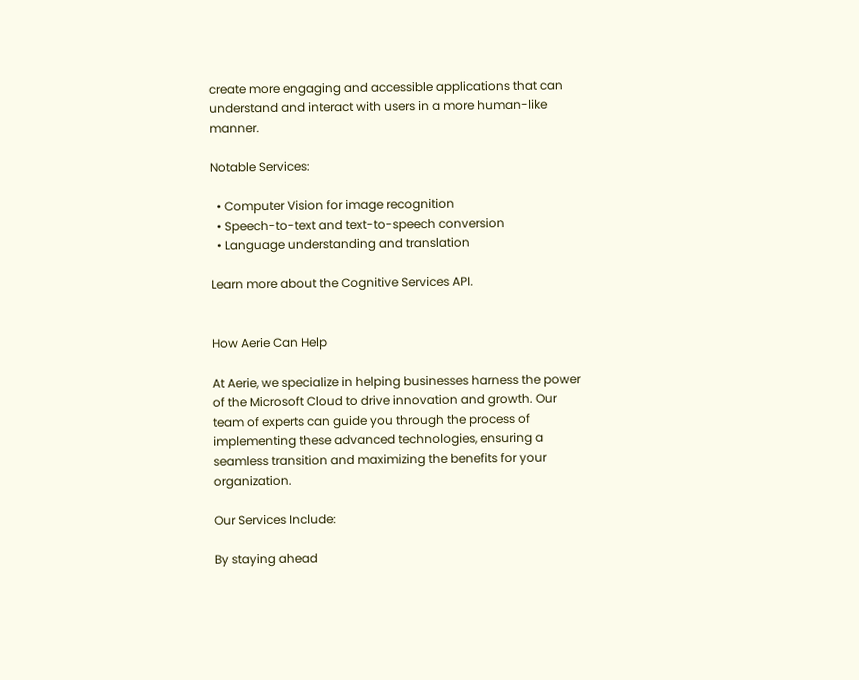create more engaging and accessible applications that can understand and interact with users in a more human-like manner.

Notable Services:

  • Computer Vision for image recognition
  • Speech-to-text and text-to-speech conversion
  • Language understanding and translation

Learn more about the Cognitive Services API.


How Aerie Can Help

At Aerie, we specialize in helping businesses harness the power of the Microsoft Cloud to drive innovation and growth. Our team of experts can guide you through the process of implementing these advanced technologies, ensuring a seamless transition and maximizing the benefits for your organization.

Our Services Include:

By staying ahead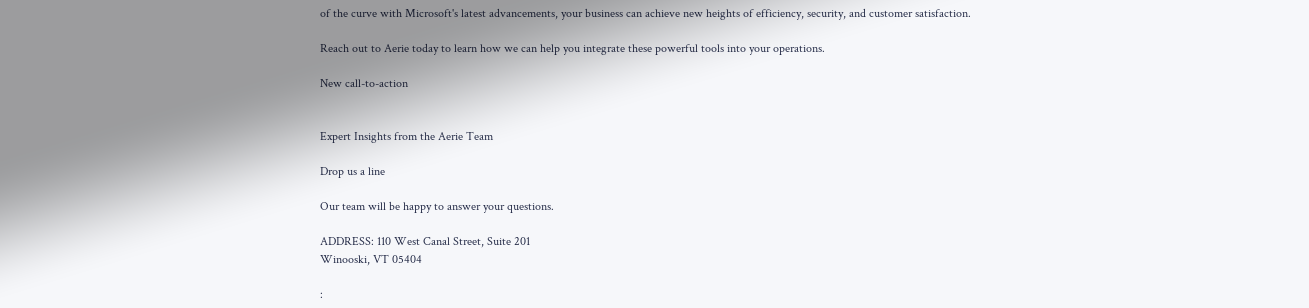of the curve with Microsoft's latest advancements, your business can achieve new heights of efficiency, security, and customer satisfaction.

Reach out to Aerie today to learn how we can help you integrate these powerful tools into your operations.

New call-to-action


Expert Insights from the Aerie Team

Drop us a line

Our team will be happy to answer your questions.

ADDRESS: 110 West Canal Street, Suite 201
Winooski, VT 05404

: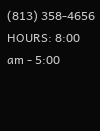(813) 358-4656
HOURS: 8:00 am - 5:00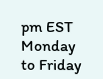pm EST Monday to Friday